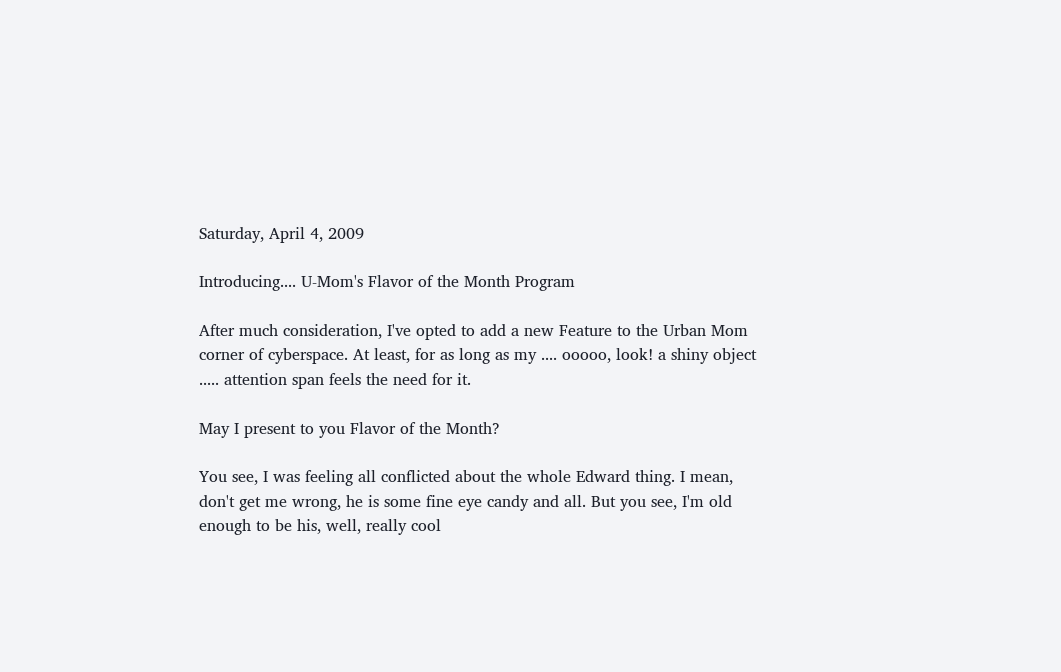Saturday, April 4, 2009

Introducing.... U-Mom's Flavor of the Month Program

After much consideration, I've opted to add a new Feature to the Urban Mom corner of cyberspace. At least, for as long as my .... ooooo, look! a shiny object ..... attention span feels the need for it.

May I present to you Flavor of the Month?

You see, I was feeling all conflicted about the whole Edward thing. I mean, don't get me wrong, he is some fine eye candy and all. But you see, I'm old enough to be his, well, really cool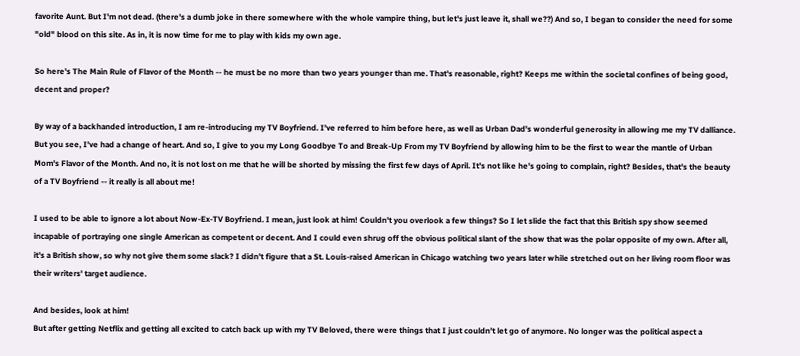favorite Aunt. But I'm not dead. (there's a dumb joke in there somewhere with the whole vampire thing, but let's just leave it, shall we??) And so, I began to consider the need for some "old" blood on this site. As in, it is now time for me to play with kids my own age.

So here's The Main Rule of Flavor of the Month -- he must be no more than two years younger than me. That's reasonable, right? Keeps me within the societal confines of being good, decent and proper?

By way of a backhanded introduction, I am re-introducing my TV Boyfriend. I've referred to him before here, as well as Urban Dad's wonderful generosity in allowing me my TV dalliance. But you see, I've had a change of heart. And so, I give to you my Long Goodbye To and Break-Up From my TV Boyfriend by allowing him to be the first to wear the mantle of Urban Mom's Flavor of the Month. And no, it is not lost on me that he will be shorted by missing the first few days of April. It's not like he's going to complain, right? Besides, that's the beauty of a TV Boyfriend -- it really is all about me!

I used to be able to ignore a lot about Now-Ex-TV Boyfriend. I mean, just look at him! Couldn't you overlook a few things? So I let slide the fact that this British spy show seemed incapable of portraying one single American as competent or decent. And I could even shrug off the obvious political slant of the show that was the polar opposite of my own. After all, it's a British show, so why not give them some slack? I didn't figure that a St. Louis-raised American in Chicago watching two years later while stretched out on her living room floor was their writers' target audience.

And besides, look at him!
But after getting Netflix and getting all excited to catch back up with my TV Beloved, there were things that I just couldn't let go of anymore. No longer was the political aspect a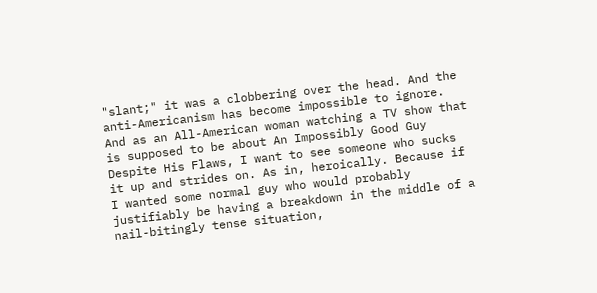"slant;" it was a clobbering over the head. And the anti-Americanism has become impossible to ignore. And as an All-American woman watching a TV show that is supposed to be about An Impossibly Good Guy Despite His Flaws, I want to see someone who sucks it up and strides on. As in, heroically. Because if I wanted some normal guy who would probably justifiably be having a breakdown in the middle of a nail-bitingly tense situation,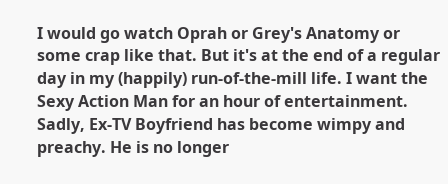I would go watch Oprah or Grey's Anatomy or some crap like that. But it's at the end of a regular day in my (happily) run-of-the-mill life. I want the Sexy Action Man for an hour of entertainment. Sadly, Ex-TV Boyfriend has become wimpy and preachy. He is no longer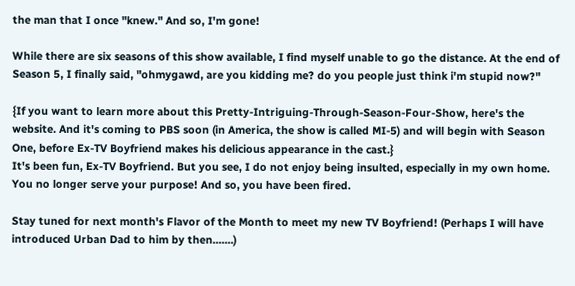the man that I once "knew." And so, I'm gone!

While there are six seasons of this show available, I find myself unable to go the distance. At the end of Season 5, I finally said, "ohmygawd, are you kidding me? do you people just think i'm stupid now?"

{If you want to learn more about this Pretty-Intriguing-Through-Season-Four-Show, here's the website. And it's coming to PBS soon (in America, the show is called MI-5) and will begin with Season One, before Ex-TV Boyfriend makes his delicious appearance in the cast.}
It's been fun, Ex-TV Boyfriend. But you see, I do not enjoy being insulted, especially in my own home. You no longer serve your purpose! And so, you have been fired.

Stay tuned for next month's Flavor of the Month to meet my new TV Boyfriend! (Perhaps I will have introduced Urban Dad to him by then.......)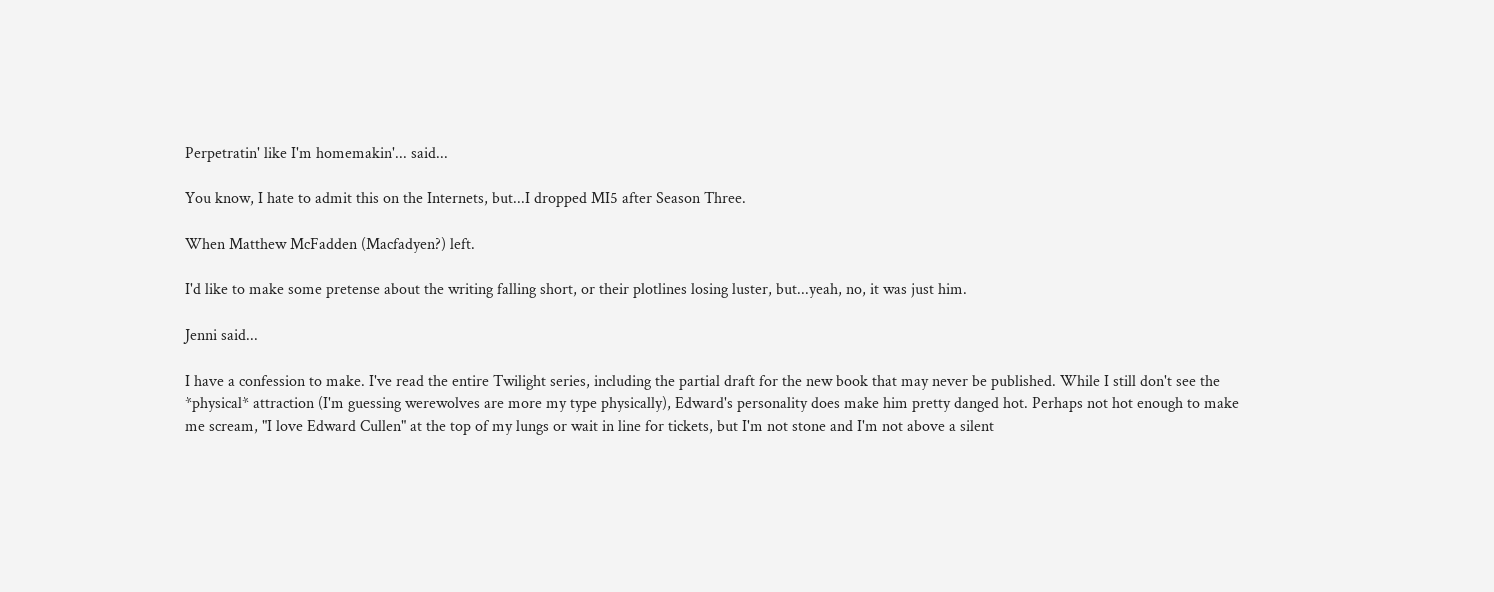Perpetratin' like I'm homemakin'... said...

You know, I hate to admit this on the Internets, but...I dropped MI5 after Season Three.

When Matthew McFadden (Macfadyen?) left.

I'd like to make some pretense about the writing falling short, or their plotlines losing luster, but...yeah, no, it was just him.

Jenni said...

I have a confession to make. I've read the entire Twilight series, including the partial draft for the new book that may never be published. While I still don't see the *physical* attraction (I'm guessing werewolves are more my type physically), Edward's personality does make him pretty danged hot. Perhaps not hot enough to make me scream, "I love Edward Cullen" at the top of my lungs or wait in line for tickets, but I'm not stone and I'm not above a silent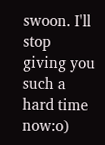swoon. I'll stop giving you such a hard time now:o)